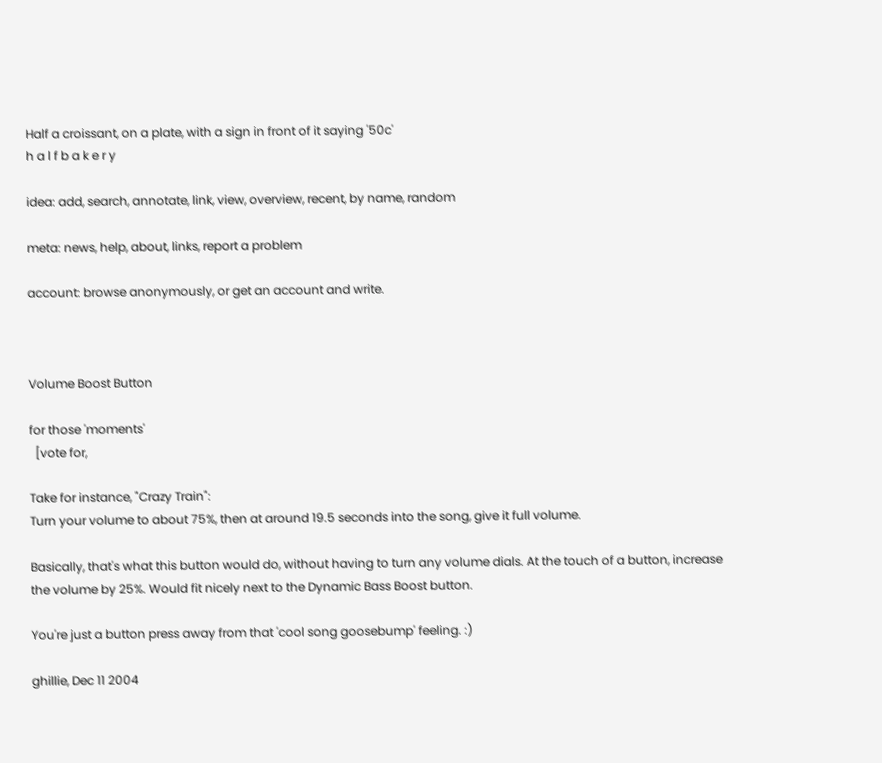Half a croissant, on a plate, with a sign in front of it saying '50c'
h a l f b a k e r y

idea: add, search, annotate, link, view, overview, recent, by name, random

meta: news, help, about, links, report a problem

account: browse anonymously, or get an account and write.



Volume Boost Button

for those 'moments'
  [vote for,

Take for instance, "Crazy Train":
Turn your volume to about 75%, then at around 19.5 seconds into the song, give it full volume.

Basically, that's what this button would do, without having to turn any volume dials. At the touch of a button, increase the volume by 25%. Would fit nicely next to the Dynamic Bass Boost button.

You're just a button press away from that 'cool song goosebump' feeling. :)

ghillie, Dec 11 2004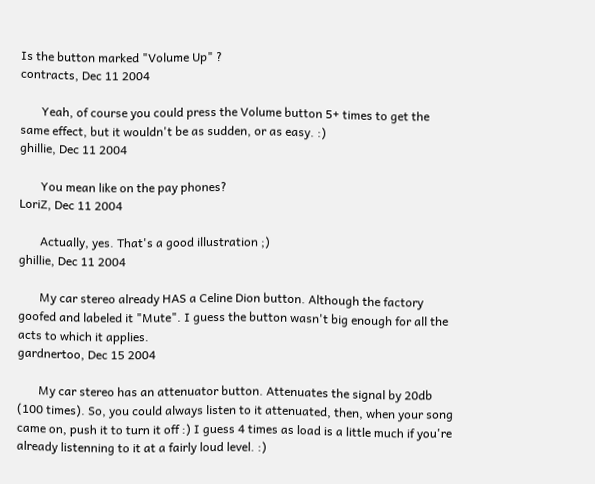Is the button marked "Volume Up" ?
contracts, Dec 11 2004

       Yeah, of course you could press the Volume button 5+ times to get the same effect, but it wouldn't be as sudden, or as easy. :)
ghillie, Dec 11 2004

       You mean like on the pay phones?
LoriZ, Dec 11 2004

       Actually, yes. That's a good illustration ;)
ghillie, Dec 11 2004

       My car stereo already HAS a Celine Dion button. Although the factory goofed and labeled it "Mute". I guess the button wasn't big enough for all the acts to which it applies.
gardnertoo, Dec 15 2004

       My car stereo has an attenuator button. Attenuates the signal by 20db (100 times). So, you could always listen to it attenuated, then, when your song came on, push it to turn it off :) I guess 4 times as load is a little much if you're already listenning to it at a fairly loud level. :)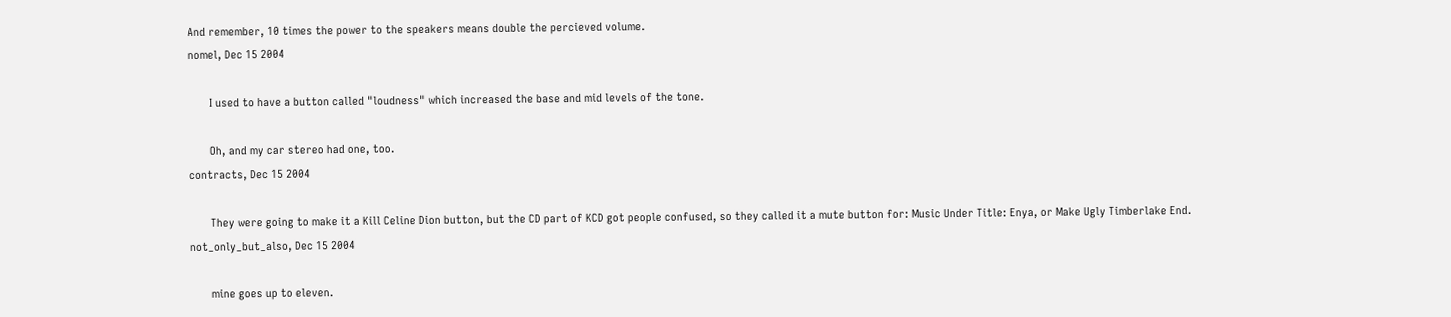And remember, 10 times the power to the speakers means double the percieved volume.
nomel, Dec 15 2004

       I used to have a button called "loudness" which increased the base and mid levels of the tone.

       Oh, and my car stereo had one, too.
contracts, Dec 15 2004

       They were going to make it a Kill Celine Dion button, but the CD part of KCD got people confused, so they called it a mute button for: Music Under Title: Enya, or Make Ugly Timberlake End.
not_only_but_also, Dec 15 2004

       mine goes up to eleven.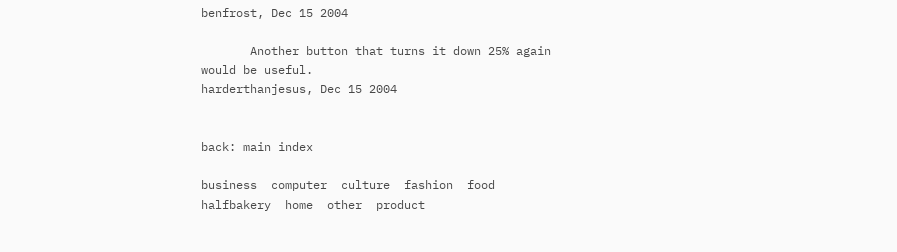benfrost, Dec 15 2004

       Another button that turns it down 25% again would be useful.
harderthanjesus, Dec 15 2004


back: main index

business  computer  culture  fashion  food  halfbakery  home  other  product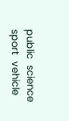public  science  sport  vehicle